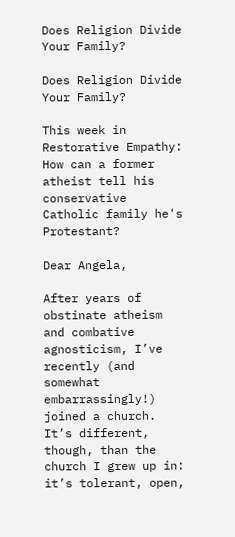Does Religion Divide Your Family?

Does Religion Divide Your Family?

This week in Restorative Empathy: How can a former atheist tell his conservative Catholic family he's Protestant?

Dear Angela,

After years of obstinate atheism and combative agnosticism, I’ve recently (and somewhat embarrassingly!) joined a church. It’s different, though, than the church I grew up in: it’s tolerant, open,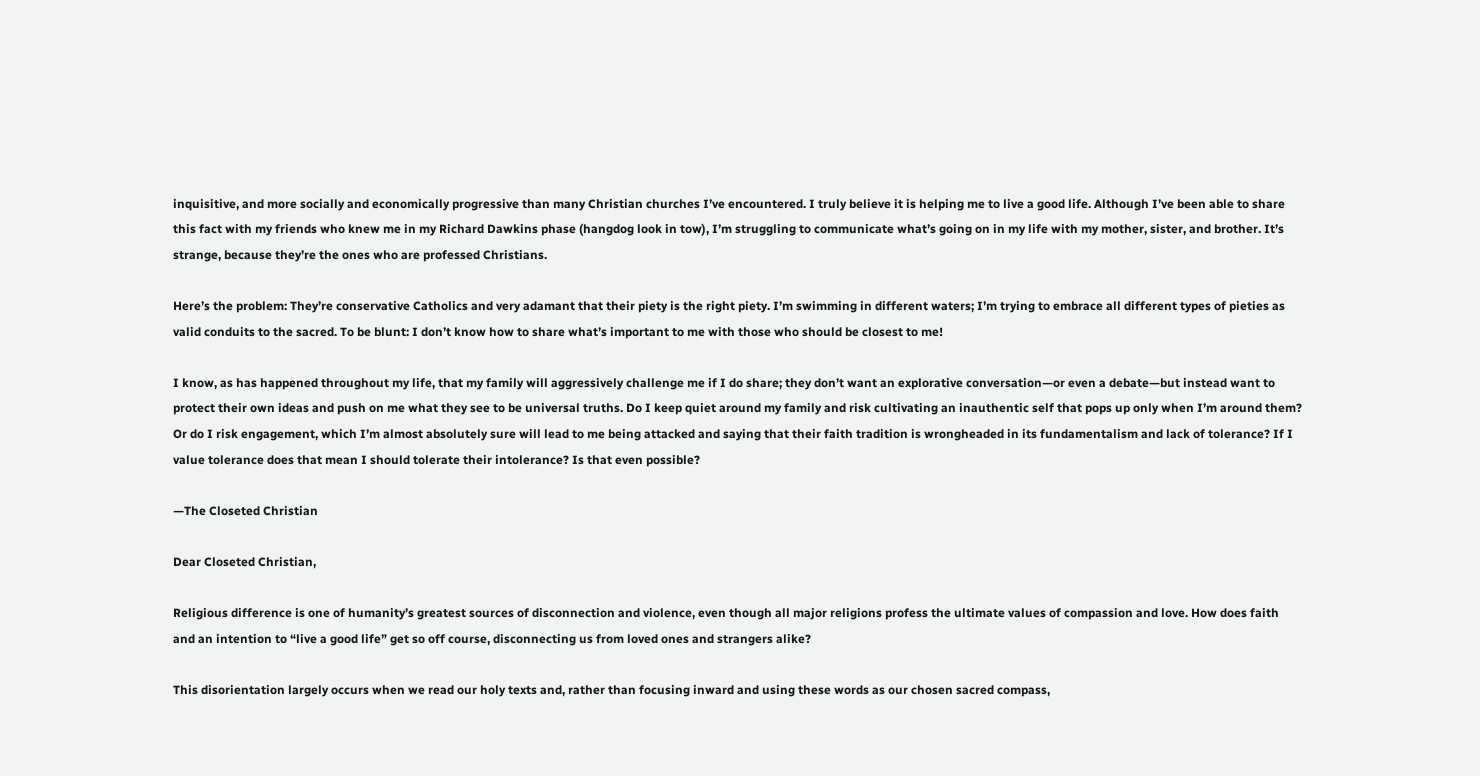inquisitive, and more socially and economically progressive than many Christian churches I’ve encountered. I truly believe it is helping me to live a good life. Although I’ve been able to share this fact with my friends who knew me in my Richard Dawkins phase (hangdog look in tow), I’m struggling to communicate what’s going on in my life with my mother, sister, and brother. It’s strange, because they’re the ones who are professed Christians.

Here’s the problem: They’re conservative Catholics and very adamant that their piety is the right piety. I’m swimming in different waters; I’m trying to embrace all different types of pieties as valid conduits to the sacred. To be blunt: I don’t know how to share what’s important to me with those who should be closest to me!

I know, as has happened throughout my life, that my family will aggressively challenge me if I do share; they don’t want an explorative conversation—or even a debate—but instead want to protect their own ideas and push on me what they see to be universal truths. Do I keep quiet around my family and risk cultivating an inauthentic self that pops up only when I’m around them? Or do I risk engagement, which I’m almost absolutely sure will lead to me being attacked and saying that their faith tradition is wrongheaded in its fundamentalism and lack of tolerance? If I value tolerance does that mean I should tolerate their intolerance? Is that even possible?

—The Closeted Christian

Dear Closeted Christian,

Religious difference is one of humanity’s greatest sources of disconnection and violence, even though all major religions profess the ultimate values of compassion and love. How does faith and an intention to “live a good life” get so off course, disconnecting us from loved ones and strangers alike?

This disorientation largely occurs when we read our holy texts and, rather than focusing inward and using these words as our chosen sacred compass,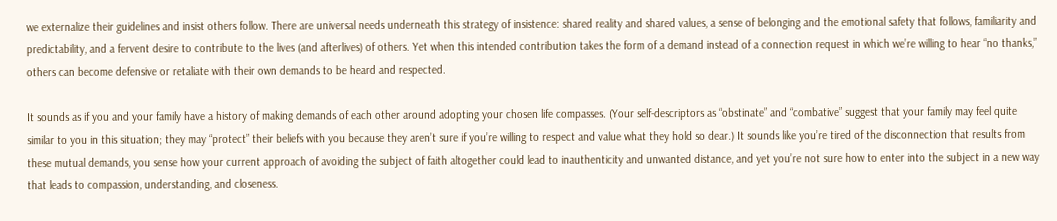we externalize their guidelines and insist others follow. There are universal needs underneath this strategy of insistence: shared reality and shared values, a sense of belonging and the emotional safety that follows, familiarity and predictability, and a fervent desire to contribute to the lives (and afterlives) of others. Yet when this intended contribution takes the form of a demand instead of a connection request in which we’re willing to hear “no thanks,” others can become defensive or retaliate with their own demands to be heard and respected.

It sounds as if you and your family have a history of making demands of each other around adopting your chosen life compasses. (Your self-descriptors as “obstinate” and “combative” suggest that your family may feel quite similar to you in this situation; they may “protect” their beliefs with you because they aren’t sure if you’re willing to respect and value what they hold so dear.) It sounds like you’re tired of the disconnection that results from these mutual demands, you sense how your current approach of avoiding the subject of faith altogether could lead to inauthenticity and unwanted distance, and yet you’re not sure how to enter into the subject in a new way that leads to compassion, understanding, and closeness.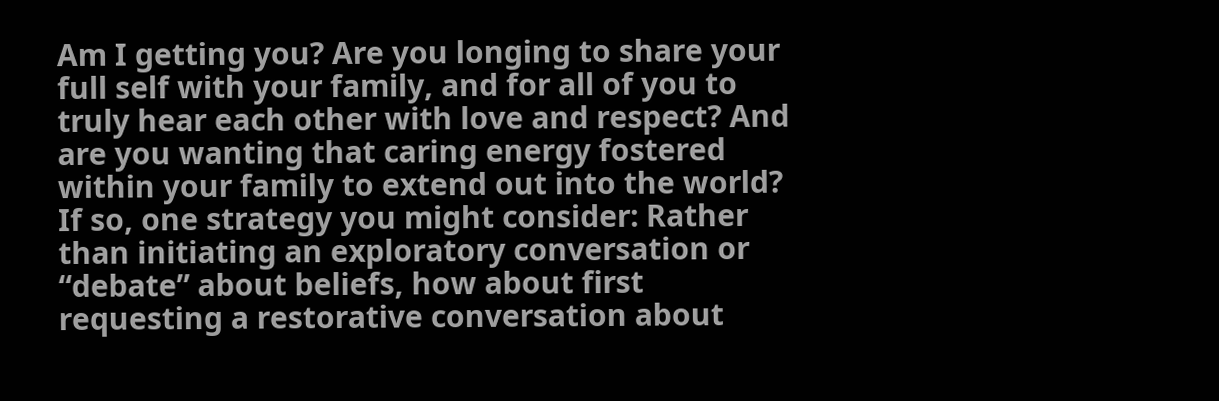Am I getting you? Are you longing to share your full self with your family, and for all of you to truly hear each other with love and respect? And are you wanting that caring energy fostered within your family to extend out into the world? If so, one strategy you might consider: Rather than initiating an exploratory conversation or “debate” about beliefs, how about first requesting a restorative conversation about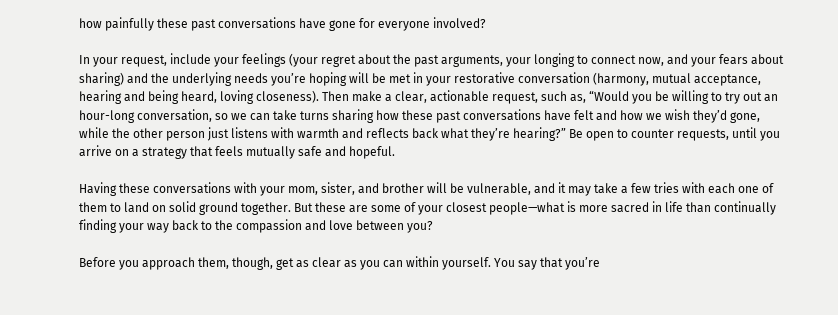how painfully these past conversations have gone for everyone involved?

In your request, include your feelings (your regret about the past arguments, your longing to connect now, and your fears about sharing) and the underlying needs you’re hoping will be met in your restorative conversation (harmony, mutual acceptance, hearing and being heard, loving closeness). Then make a clear, actionable request, such as, “Would you be willing to try out an hour-long conversation, so we can take turns sharing how these past conversations have felt and how we wish they’d gone, while the other person just listens with warmth and reflects back what they’re hearing?” Be open to counter requests, until you arrive on a strategy that feels mutually safe and hopeful.

Having these conversations with your mom, sister, and brother will be vulnerable, and it may take a few tries with each one of them to land on solid ground together. But these are some of your closest people—what is more sacred in life than continually finding your way back to the compassion and love between you?

Before you approach them, though, get as clear as you can within yourself. You say that you’re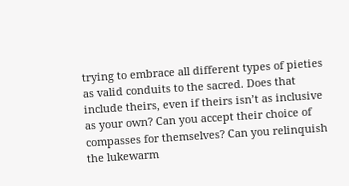trying to embrace all different types of pieties as valid conduits to the sacred. Does that include theirs, even if theirs isn’t as inclusive as your own? Can you accept their choice of compasses for themselves? Can you relinquish the lukewarm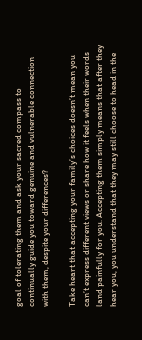goal of tolerating them and ask your sacred compass to continually guide you toward genuine and vulnerable connection with them, despite your differences?

Take heart that accepting your family’s choices doesn’t mean you can’t express different views or share how it feels when their words land painfully for you. Accepting them simply means that after they hear you, you understand that they may still choose to head in the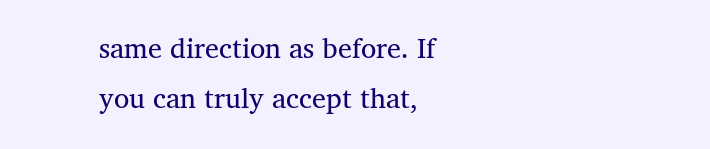same direction as before. If you can truly accept that,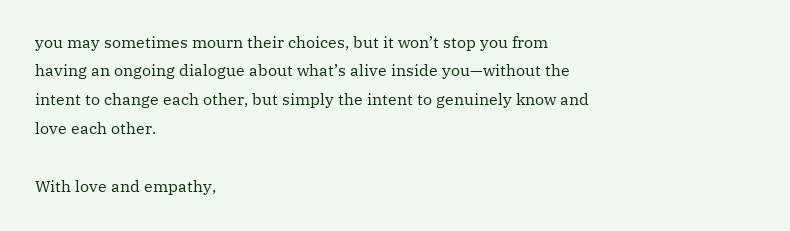you may sometimes mourn their choices, but it won’t stop you from having an ongoing dialogue about what’s alive inside you—without the intent to change each other, but simply the intent to genuinely know and love each other.

With love and empathy,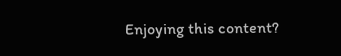Enjoying this content?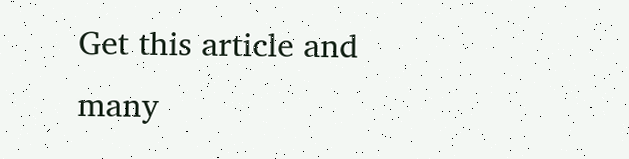Get this article and many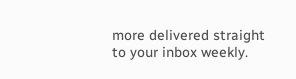more delivered straight to your inbox weekly.